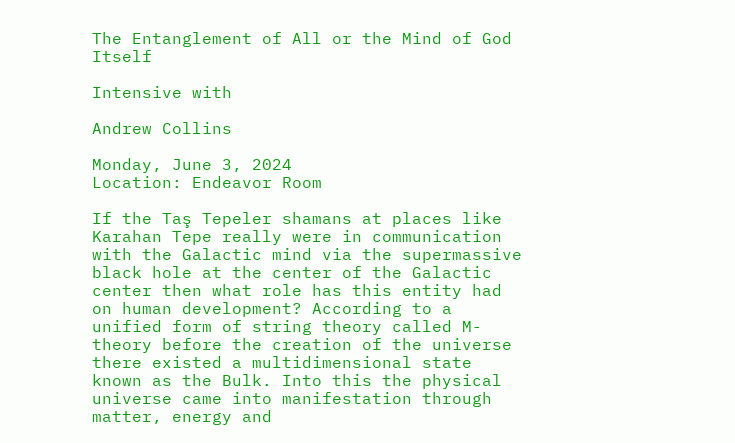The Entanglement of All or the Mind of God Itself

Intensive with

Andrew Collins

Monday, June 3, 2024
Location: Endeavor Room

If the Taş Tepeler shamans at places like Karahan Tepe really were in communication with the Galactic mind via the supermassive black hole at the center of the Galactic center then what role has this entity had on human development? According to a unified form of string theory called M-theory before the creation of the universe there existed a multidimensional state known as the Bulk. Into this the physical universe came into manifestation through matter, energy and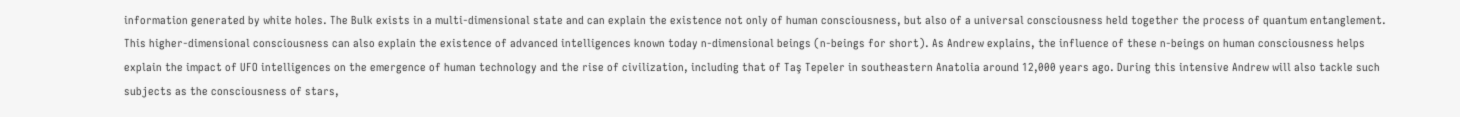information generated by white holes. The Bulk exists in a multi-dimensional state and can explain the existence not only of human consciousness, but also of a universal consciousness held together the process of quantum entanglement. This higher-dimensional consciousness can also explain the existence of advanced intelligences known today n-dimensional beings (n-beings for short). As Andrew explains, the influence of these n-beings on human consciousness helps explain the impact of UFO intelligences on the emergence of human technology and the rise of civilization, including that of Taş Tepeler in southeastern Anatolia around 12,000 years ago. During this intensive Andrew will also tackle such subjects as the consciousness of stars,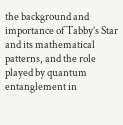the background and importance of Tabby’s Star and its mathematical patterns, and the role played by quantum entanglement in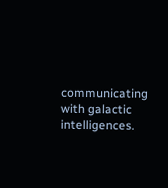communicating with galactic intelligences.